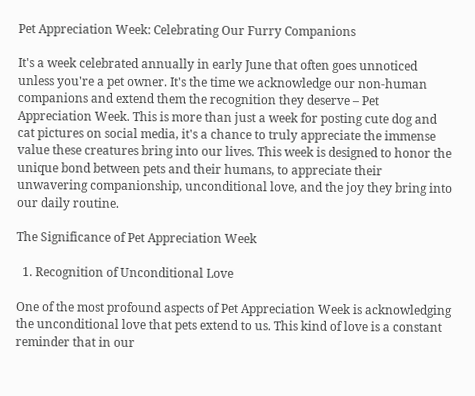Pet Appreciation Week: Celebrating Our Furry Companions

It's a week celebrated annually in early June that often goes unnoticed unless you're a pet owner. It's the time we acknowledge our non-human companions and extend them the recognition they deserve – Pet Appreciation Week. This is more than just a week for posting cute dog and cat pictures on social media, it's a chance to truly appreciate the immense value these creatures bring into our lives. This week is designed to honor the unique bond between pets and their humans, to appreciate their unwavering companionship, unconditional love, and the joy they bring into our daily routine.

The Significance of Pet Appreciation Week

  1. Recognition of Unconditional Love

One of the most profound aspects of Pet Appreciation Week is acknowledging the unconditional love that pets extend to us. This kind of love is a constant reminder that in our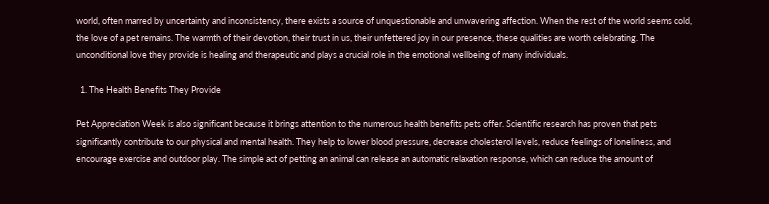world, often marred by uncertainty and inconsistency, there exists a source of unquestionable and unwavering affection. When the rest of the world seems cold, the love of a pet remains. The warmth of their devotion, their trust in us, their unfettered joy in our presence, these qualities are worth celebrating. The unconditional love they provide is healing and therapeutic and plays a crucial role in the emotional wellbeing of many individuals.

  1. The Health Benefits They Provide

Pet Appreciation Week is also significant because it brings attention to the numerous health benefits pets offer. Scientific research has proven that pets significantly contribute to our physical and mental health. They help to lower blood pressure, decrease cholesterol levels, reduce feelings of loneliness, and encourage exercise and outdoor play. The simple act of petting an animal can release an automatic relaxation response, which can reduce the amount of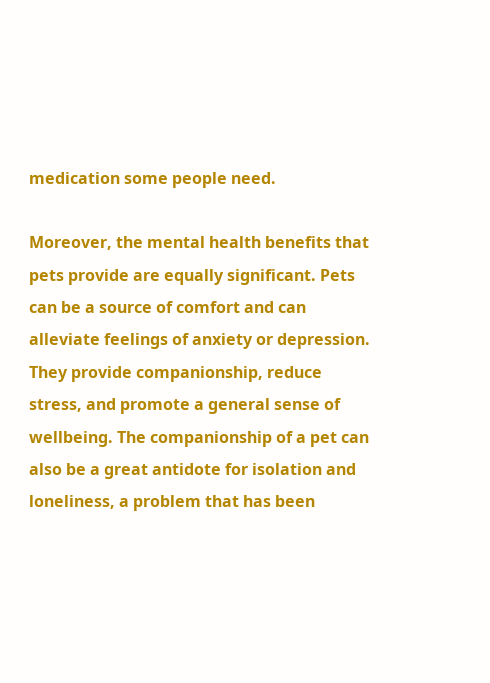medication some people need.

Moreover, the mental health benefits that pets provide are equally significant. Pets can be a source of comfort and can alleviate feelings of anxiety or depression. They provide companionship, reduce stress, and promote a general sense of wellbeing. The companionship of a pet can also be a great antidote for isolation and loneliness, a problem that has been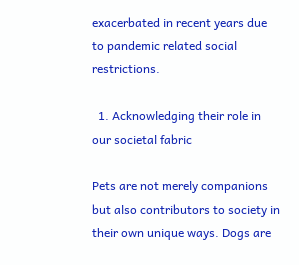exacerbated in recent years due to pandemic related social restrictions.

  1. Acknowledging their role in our societal fabric

Pets are not merely companions but also contributors to society in their own unique ways. Dogs are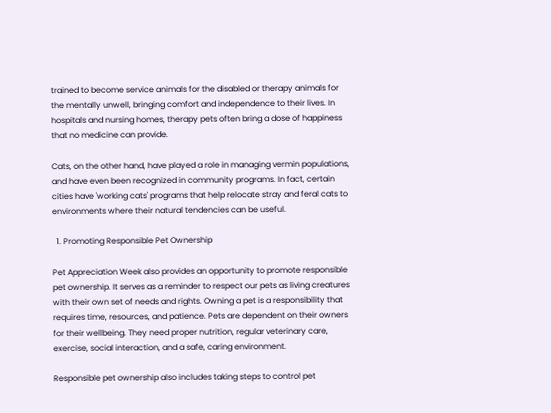trained to become service animals for the disabled or therapy animals for the mentally unwell, bringing comfort and independence to their lives. In hospitals and nursing homes, therapy pets often bring a dose of happiness that no medicine can provide.

Cats, on the other hand, have played a role in managing vermin populations, and have even been recognized in community programs. In fact, certain cities have 'working cats' programs that help relocate stray and feral cats to environments where their natural tendencies can be useful.

  1. Promoting Responsible Pet Ownership

Pet Appreciation Week also provides an opportunity to promote responsible pet ownership. It serves as a reminder to respect our pets as living creatures with their own set of needs and rights. Owning a pet is a responsibility that requires time, resources, and patience. Pets are dependent on their owners for their wellbeing. They need proper nutrition, regular veterinary care, exercise, social interaction, and a safe, caring environment.

Responsible pet ownership also includes taking steps to control pet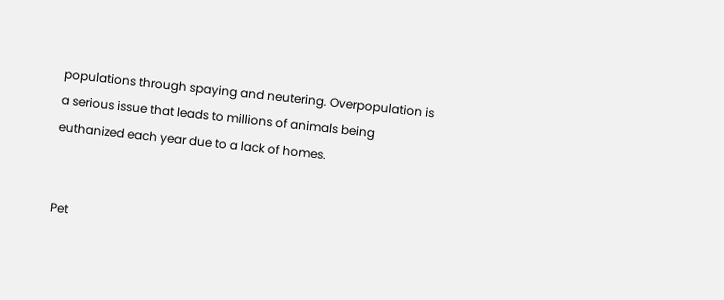populations through spaying and neutering. Overpopulation is a serious issue that leads to millions of animals being euthanized each year due to a lack of homes.


Pet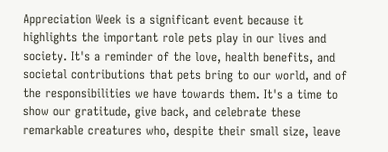Appreciation Week is a significant event because it highlights the important role pets play in our lives and society. It's a reminder of the love, health benefits, and societal contributions that pets bring to our world, and of the responsibilities we have towards them. It's a time to show our gratitude, give back, and celebrate these remarkable creatures who, despite their small size, leave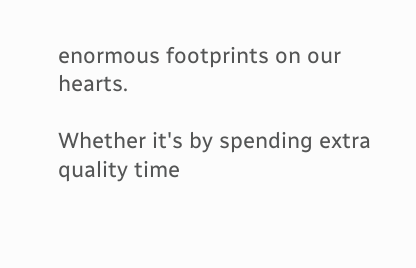enormous footprints on our hearts.

Whether it's by spending extra quality time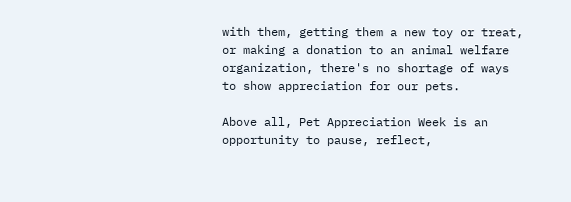with them, getting them a new toy or treat, or making a donation to an animal welfare organization, there's no shortage of ways to show appreciation for our pets.

Above all, Pet Appreciation Week is an opportunity to pause, reflect,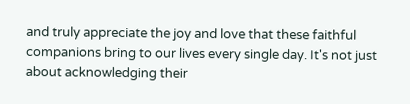and truly appreciate the joy and love that these faithful companions bring to our lives every single day. It's not just about acknowledging their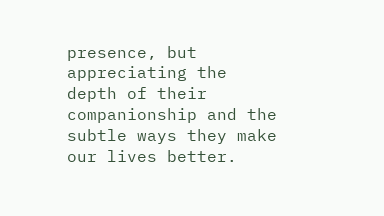presence, but appreciating the depth of their companionship and the subtle ways they make our lives better.